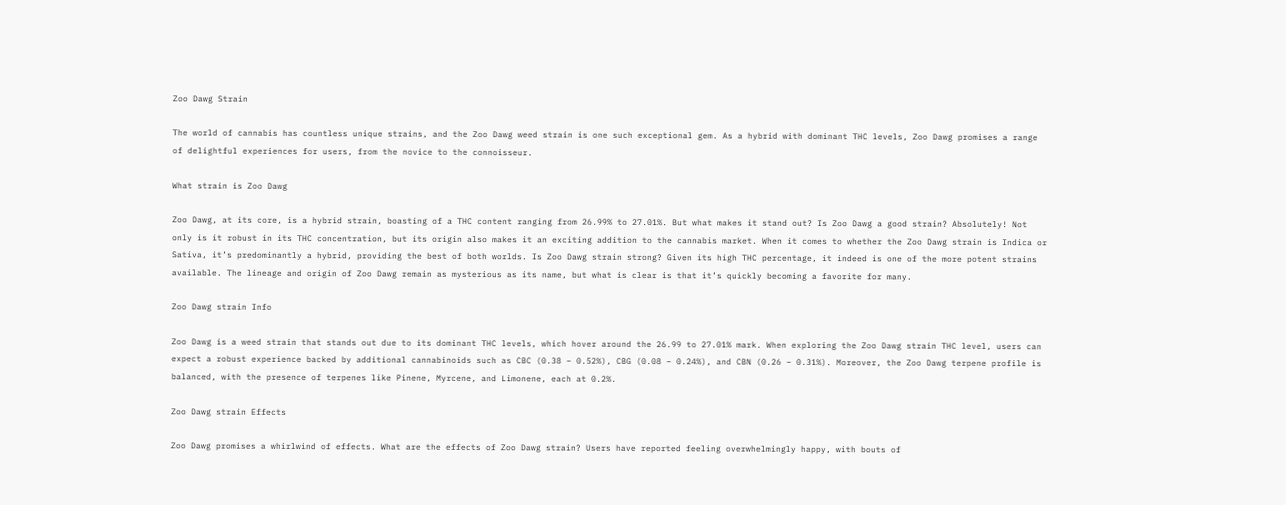Zoo Dawg Strain

The world of cannabis has countless unique strains, and the Zoo Dawg weed strain is one such exceptional gem. As a hybrid with dominant THC levels, Zoo Dawg promises a range of delightful experiences for users, from the novice to the connoisseur.

What strain is Zoo Dawg

Zoo Dawg, at its core, is a hybrid strain, boasting of a THC content ranging from 26.99% to 27.01%. But what makes it stand out? Is Zoo Dawg a good strain? Absolutely! Not only is it robust in its THC concentration, but its origin also makes it an exciting addition to the cannabis market. When it comes to whether the Zoo Dawg strain is Indica or Sativa, it’s predominantly a hybrid, providing the best of both worlds. Is Zoo Dawg strain strong? Given its high THC percentage, it indeed is one of the more potent strains available. The lineage and origin of Zoo Dawg remain as mysterious as its name, but what is clear is that it’s quickly becoming a favorite for many.

Zoo Dawg strain Info

Zoo Dawg is a weed strain that stands out due to its dominant THC levels, which hover around the 26.99 to 27.01% mark. When exploring the Zoo Dawg strain THC level, users can expect a robust experience backed by additional cannabinoids such as CBC (0.38 – 0.52%), CBG (0.08 – 0.24%), and CBN (0.26 – 0.31%). Moreover, the Zoo Dawg terpene profile is balanced, with the presence of terpenes like Pinene, Myrcene, and Limonene, each at 0.2%.

Zoo Dawg strain Effects

Zoo Dawg promises a whirlwind of effects. What are the effects of Zoo Dawg strain? Users have reported feeling overwhelmingly happy, with bouts of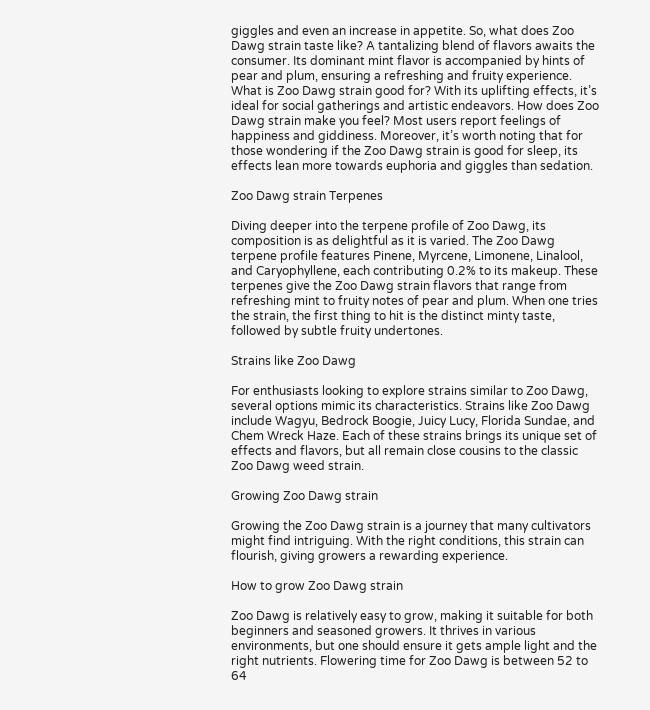giggles and even an increase in appetite. So, what does Zoo Dawg strain taste like? A tantalizing blend of flavors awaits the consumer. Its dominant mint flavor is accompanied by hints of pear and plum, ensuring a refreshing and fruity experience. What is Zoo Dawg strain good for? With its uplifting effects, it’s ideal for social gatherings and artistic endeavors. How does Zoo Dawg strain make you feel? Most users report feelings of happiness and giddiness. Moreover, it’s worth noting that for those wondering if the Zoo Dawg strain is good for sleep, its effects lean more towards euphoria and giggles than sedation.

Zoo Dawg strain Terpenes

Diving deeper into the terpene profile of Zoo Dawg, its composition is as delightful as it is varied. The Zoo Dawg terpene profile features Pinene, Myrcene, Limonene, Linalool, and Caryophyllene, each contributing 0.2% to its makeup. These terpenes give the Zoo Dawg strain flavors that range from refreshing mint to fruity notes of pear and plum. When one tries the strain, the first thing to hit is the distinct minty taste, followed by subtle fruity undertones.

Strains like Zoo Dawg

For enthusiasts looking to explore strains similar to Zoo Dawg, several options mimic its characteristics. Strains like Zoo Dawg include Wagyu, Bedrock Boogie, Juicy Lucy, Florida Sundae, and Chem Wreck Haze. Each of these strains brings its unique set of effects and flavors, but all remain close cousins to the classic Zoo Dawg weed strain.

Growing Zoo Dawg strain

Growing the Zoo Dawg strain is a journey that many cultivators might find intriguing. With the right conditions, this strain can flourish, giving growers a rewarding experience.

How to grow Zoo Dawg strain

Zoo Dawg is relatively easy to grow, making it suitable for both beginners and seasoned growers. It thrives in various environments, but one should ensure it gets ample light and the right nutrients. Flowering time for Zoo Dawg is between 52 to 64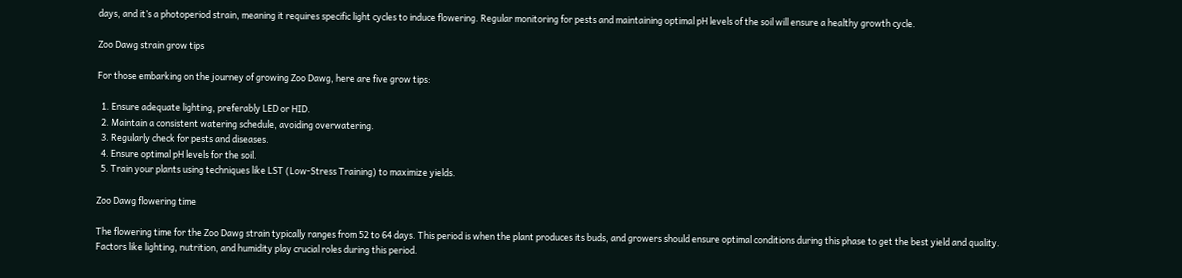days, and it’s a photoperiod strain, meaning it requires specific light cycles to induce flowering. Regular monitoring for pests and maintaining optimal pH levels of the soil will ensure a healthy growth cycle.

Zoo Dawg strain grow tips

For those embarking on the journey of growing Zoo Dawg, here are five grow tips:

  1. Ensure adequate lighting, preferably LED or HID.
  2. Maintain a consistent watering schedule, avoiding overwatering.
  3. Regularly check for pests and diseases.
  4. Ensure optimal pH levels for the soil.
  5. Train your plants using techniques like LST (Low-Stress Training) to maximize yields.

Zoo Dawg flowering time

The flowering time for the Zoo Dawg strain typically ranges from 52 to 64 days. This period is when the plant produces its buds, and growers should ensure optimal conditions during this phase to get the best yield and quality. Factors like lighting, nutrition, and humidity play crucial roles during this period.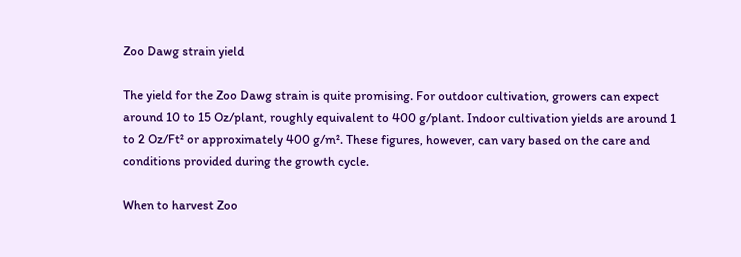Zoo Dawg strain yield

The yield for the Zoo Dawg strain is quite promising. For outdoor cultivation, growers can expect around 10 to 15 Oz/plant, roughly equivalent to 400 g/plant. Indoor cultivation yields are around 1 to 2 Oz/Ft² or approximately 400 g/m². These figures, however, can vary based on the care and conditions provided during the growth cycle.

When to harvest Zoo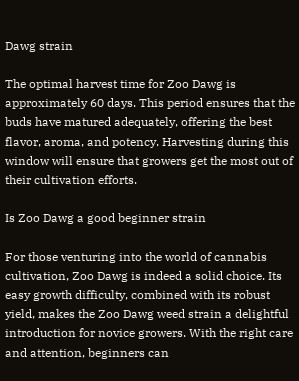Dawg strain

The optimal harvest time for Zoo Dawg is approximately 60 days. This period ensures that the buds have matured adequately, offering the best flavor, aroma, and potency. Harvesting during this window will ensure that growers get the most out of their cultivation efforts.

Is Zoo Dawg a good beginner strain

For those venturing into the world of cannabis cultivation, Zoo Dawg is indeed a solid choice. Its easy growth difficulty, combined with its robust yield, makes the Zoo Dawg weed strain a delightful introduction for novice growers. With the right care and attention, beginners can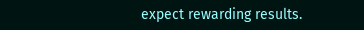expect rewarding results.